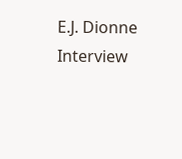E.J. Dionne Interview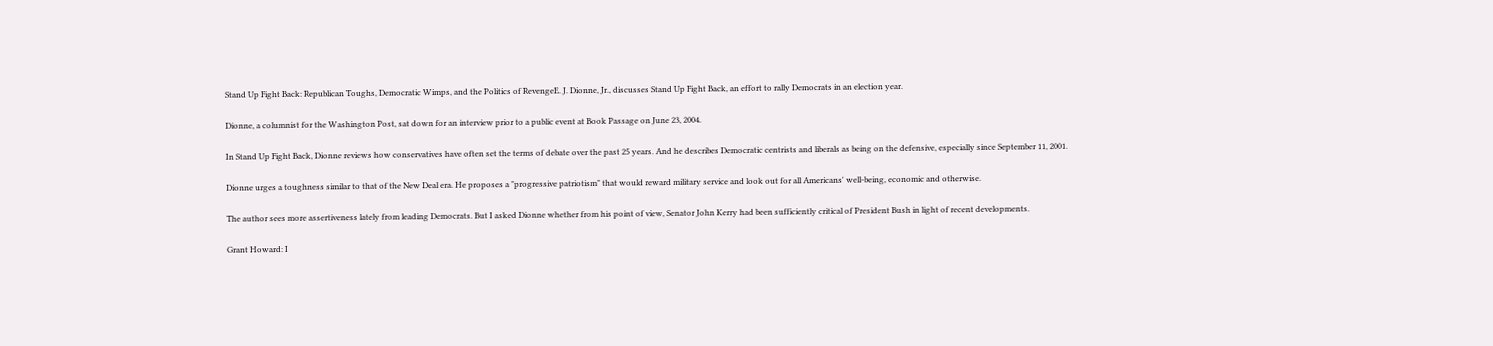Stand Up Fight Back: Republican Toughs, Democratic Wimps, and the Politics of RevengeE. J. Dionne, Jr., discusses Stand Up Fight Back, an effort to rally Democrats in an election year.

Dionne, a columnist for the Washington Post, sat down for an interview prior to a public event at Book Passage on June 23, 2004.

In Stand Up Fight Back, Dionne reviews how conservatives have often set the terms of debate over the past 25 years. And he describes Democratic centrists and liberals as being on the defensive, especially since September 11, 2001.

Dionne urges a toughness similar to that of the New Deal era. He proposes a "progressive patriotism" that would reward military service and look out for all Americans' well-being, economic and otherwise.

The author sees more assertiveness lately from leading Democrats. But I asked Dionne whether from his point of view, Senator John Kerry had been sufficiently critical of President Bush in light of recent developments.

Grant Howard: I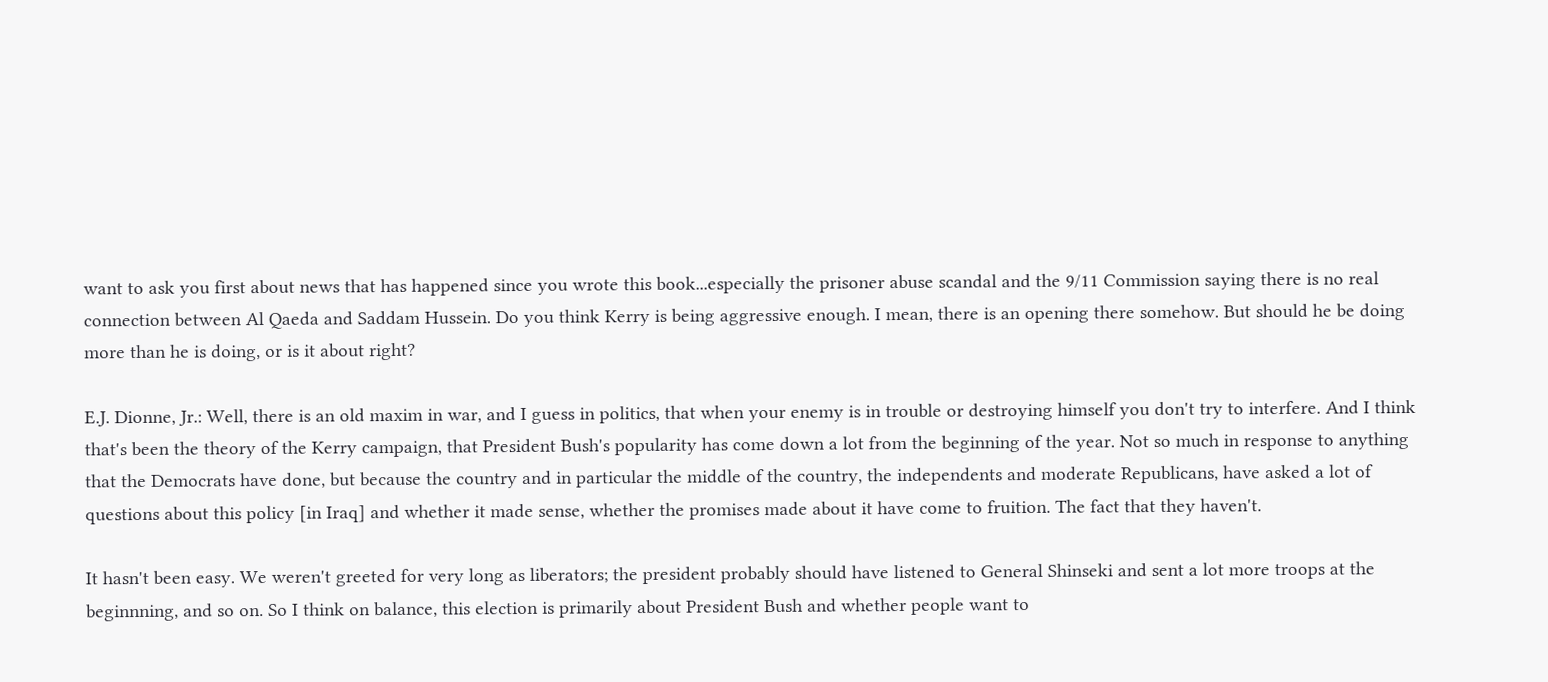want to ask you first about news that has happened since you wrote this book...especially the prisoner abuse scandal and the 9/11 Commission saying there is no real connection between Al Qaeda and Saddam Hussein. Do you think Kerry is being aggressive enough. I mean, there is an opening there somehow. But should he be doing more than he is doing, or is it about right?

E.J. Dionne, Jr.: Well, there is an old maxim in war, and I guess in politics, that when your enemy is in trouble or destroying himself you don't try to interfere. And I think that's been the theory of the Kerry campaign, that President Bush's popularity has come down a lot from the beginning of the year. Not so much in response to anything that the Democrats have done, but because the country and in particular the middle of the country, the independents and moderate Republicans, have asked a lot of questions about this policy [in Iraq] and whether it made sense, whether the promises made about it have come to fruition. The fact that they haven't.

It hasn't been easy. We weren't greeted for very long as liberators; the president probably should have listened to General Shinseki and sent a lot more troops at the beginnning, and so on. So I think on balance, this election is primarily about President Bush and whether people want to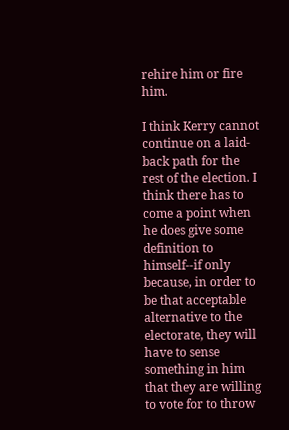rehire him or fire him.

I think Kerry cannot continue on a laid-back path for the rest of the election. I think there has to come a point when he does give some definition to himself--if only because, in order to be that acceptable alternative to the electorate, they will have to sense something in him that they are willing to vote for to throw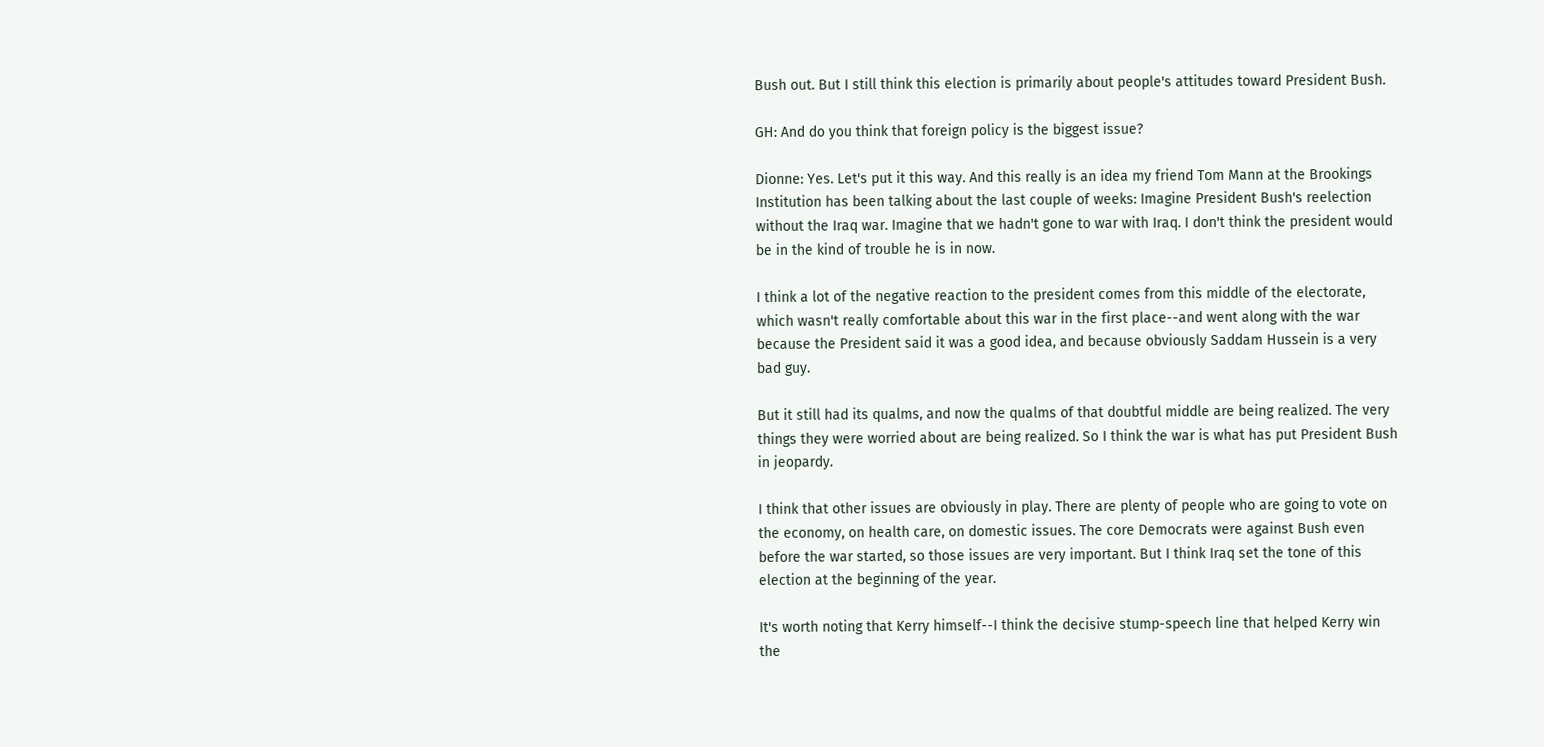Bush out. But I still think this election is primarily about people's attitudes toward President Bush.

GH: And do you think that foreign policy is the biggest issue?

Dionne: Yes. Let's put it this way. And this really is an idea my friend Tom Mann at the Brookings Institution has been talking about the last couple of weeks: Imagine President Bush's reelection without the Iraq war. Imagine that we hadn't gone to war with Iraq. I don't think the president would be in the kind of trouble he is in now.

I think a lot of the negative reaction to the president comes from this middle of the electorate, which wasn't really comfortable about this war in the first place--and went along with the war because the President said it was a good idea, and because obviously Saddam Hussein is a very bad guy.

But it still had its qualms, and now the qualms of that doubtful middle are being realized. The very things they were worried about are being realized. So I think the war is what has put President Bush in jeopardy.

I think that other issues are obviously in play. There are plenty of people who are going to vote on the economy, on health care, on domestic issues. The core Democrats were against Bush even before the war started, so those issues are very important. But I think Iraq set the tone of this election at the beginning of the year.

It's worth noting that Kerry himself--I think the decisive stump-speech line that helped Kerry win the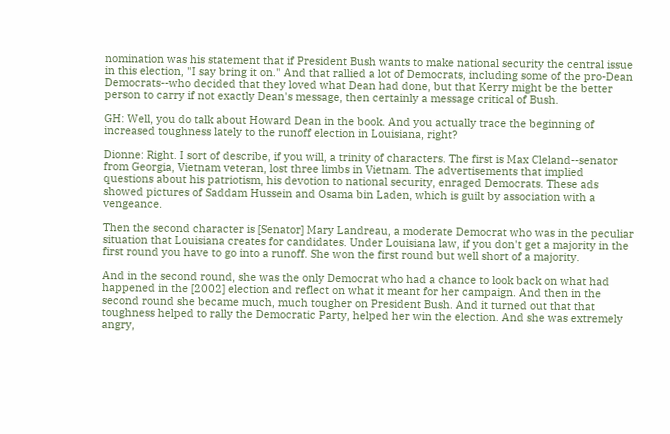nomination was his statement that if President Bush wants to make national security the central issue in this election, "I say bring it on." And that rallied a lot of Democrats, including some of the pro-Dean Democrats--who decided that they loved what Dean had done, but that Kerry might be the better person to carry if not exactly Dean's message, then certainly a message critical of Bush.

GH: Well, you do talk about Howard Dean in the book. And you actually trace the beginning of increased toughness lately to the runoff election in Louisiana, right?

Dionne: Right. I sort of describe, if you will, a trinity of characters. The first is Max Cleland--senator from Georgia, Vietnam veteran, lost three limbs in Vietnam. The advertisements that implied questions about his patriotism, his devotion to national security, enraged Democrats. These ads showed pictures of Saddam Hussein and Osama bin Laden, which is guilt by association with a vengeance.

Then the second character is [Senator] Mary Landreau, a moderate Democrat who was in the peculiar situation that Louisiana creates for candidates. Under Louisiana law, if you don't get a majority in the first round you have to go into a runoff. She won the first round but well short of a majority.

And in the second round, she was the only Democrat who had a chance to look back on what had happened in the [2002] election and reflect on what it meant for her campaign. And then in the second round she became much, much tougher on President Bush. And it turned out that that toughness helped to rally the Democratic Party, helped her win the election. And she was extremely angry,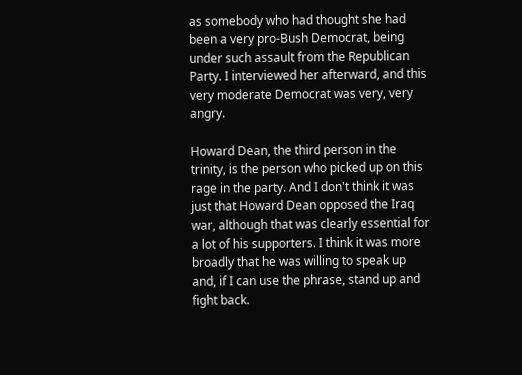as somebody who had thought she had been a very pro-Bush Democrat, being under such assault from the Republican Party. I interviewed her afterward, and this very moderate Democrat was very, very angry.

Howard Dean, the third person in the trinity, is the person who picked up on this rage in the party. And I don't think it was just that Howard Dean opposed the Iraq war, although that was clearly essential for a lot of his supporters. I think it was more broadly that he was willing to speak up and, if I can use the phrase, stand up and fight back.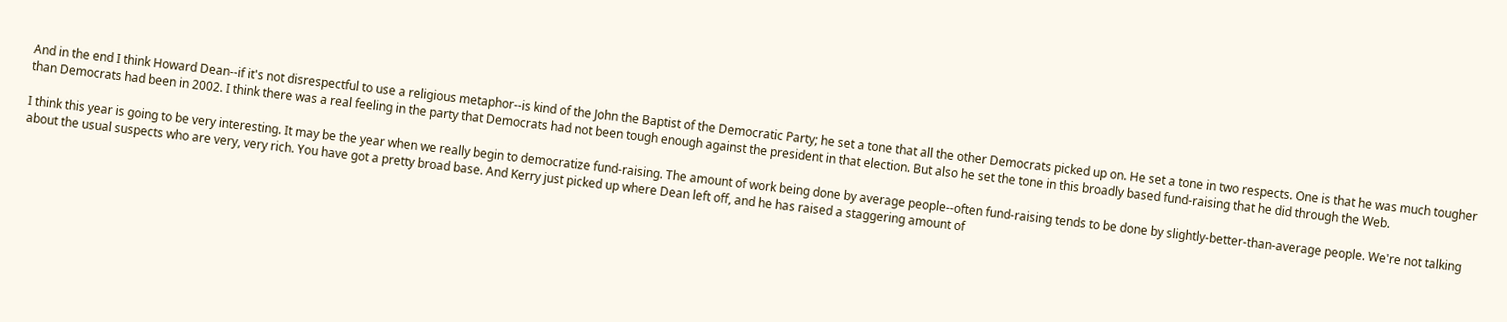And in the end I think Howard Dean--if it's not disrespectful to use a religious metaphor--is kind of the John the Baptist of the Democratic Party; he set a tone that all the other Democrats picked up on. He set a tone in two respects. One is that he was much tougher than Democrats had been in 2002. I think there was a real feeling in the party that Democrats had not been tough enough against the president in that election. But also he set the tone in this broadly based fund-raising that he did through the Web.

I think this year is going to be very interesting. It may be the year when we really begin to democratize fund-raising. The amount of work being done by average people--often fund-raising tends to be done by slightly-better-than-average people. We're not talking about the usual suspects who are very, very rich. You have got a pretty broad base. And Kerry just picked up where Dean left off, and he has raised a staggering amount of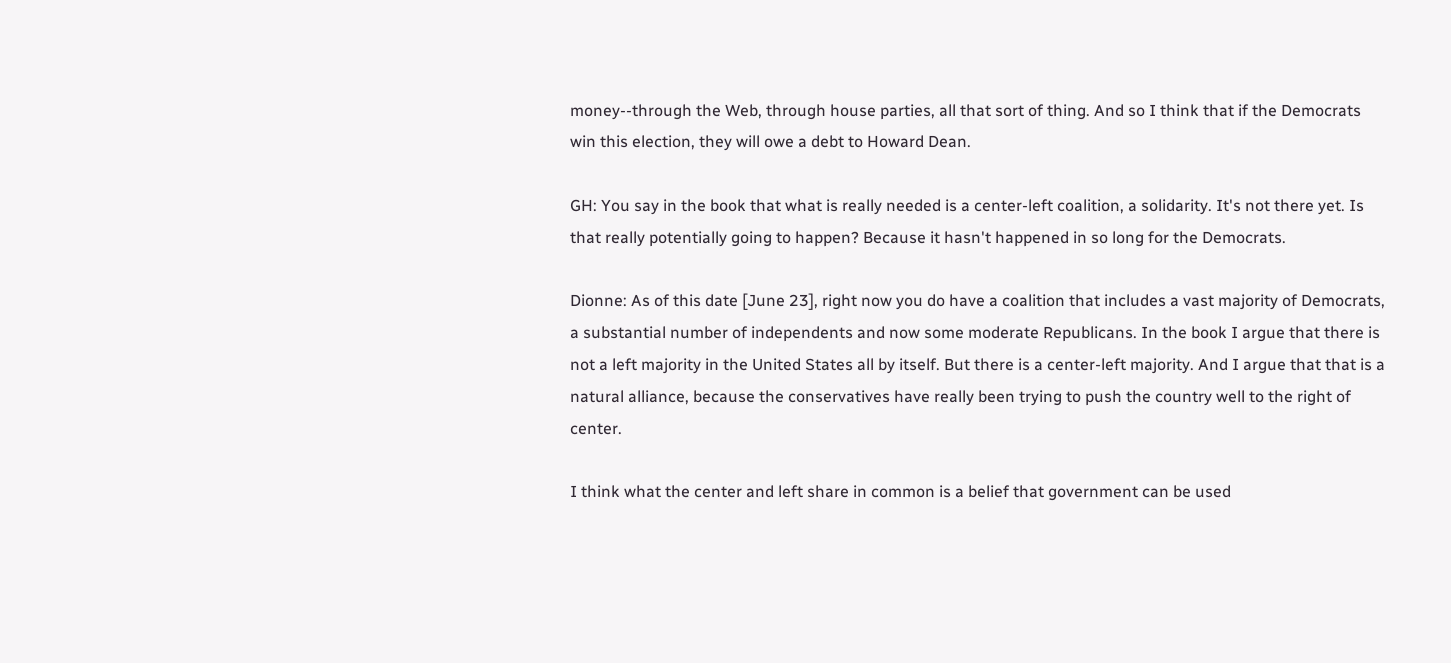money--through the Web, through house parties, all that sort of thing. And so I think that if the Democrats win this election, they will owe a debt to Howard Dean.

GH: You say in the book that what is really needed is a center-left coalition, a solidarity. It's not there yet. Is that really potentially going to happen? Because it hasn't happened in so long for the Democrats.

Dionne: As of this date [June 23], right now you do have a coalition that includes a vast majority of Democrats, a substantial number of independents and now some moderate Republicans. In the book I argue that there is not a left majority in the United States all by itself. But there is a center-left majority. And I argue that that is a natural alliance, because the conservatives have really been trying to push the country well to the right of center.

I think what the center and left share in common is a belief that government can be used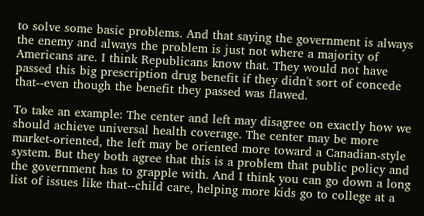to solve some basic problems. And that saying the government is always the enemy and always the problem is just not where a majority of Americans are. I think Republicans know that. They would not have passed this big prescription drug benefit if they didn't sort of concede that--even though the benefit they passed was flawed.

To take an example: The center and left may disagree on exactly how we should achieve universal health coverage. The center may be more market-oriented, the left may be oriented more toward a Canadian-style system. But they both agree that this is a problem that public policy and the government has to grapple with. And I think you can go down a long list of issues like that--child care, helping more kids go to college at a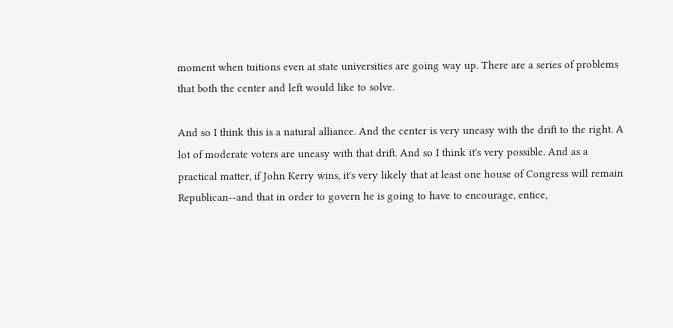moment when tuitions even at state universities are going way up. There are a series of problems that both the center and left would like to solve.

And so I think this is a natural alliance. And the center is very uneasy with the drift to the right. A lot of moderate voters are uneasy with that drift. And so I think it's very possible. And as a practical matter, if John Kerry wins, it's very likely that at least one house of Congress will remain Republican--and that in order to govern he is going to have to encourage, entice,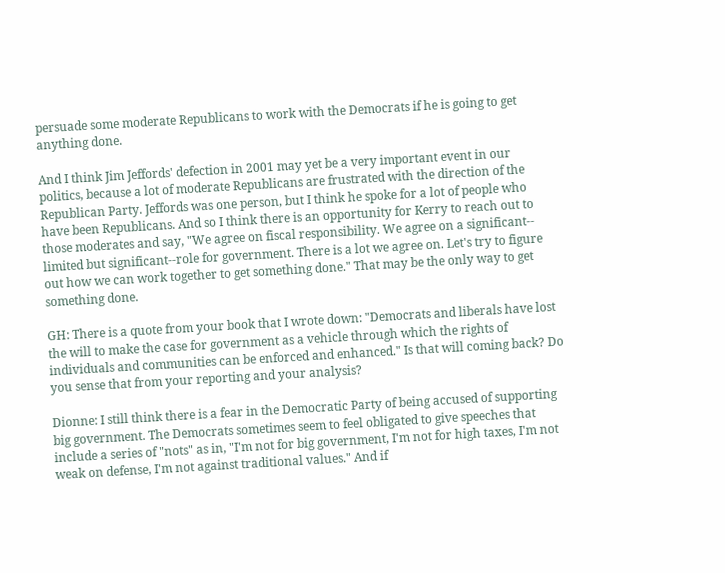persuade some moderate Republicans to work with the Democrats if he is going to get anything done.

And I think Jim Jeffords' defection in 2001 may yet be a very important event in our politics, because a lot of moderate Republicans are frustrated with the direction of the Republican Party. Jeffords was one person, but I think he spoke for a lot of people who have been Republicans. And so I think there is an opportunity for Kerry to reach out to those moderates and say, "We agree on fiscal responsibility. We agree on a significant-- limited but significant--role for government. There is a lot we agree on. Let's try to figure out how we can work together to get something done." That may be the only way to get something done.

GH: There is a quote from your book that I wrote down: "Democrats and liberals have lost the will to make the case for government as a vehicle through which the rights of individuals and communities can be enforced and enhanced." Is that will coming back? Do you sense that from your reporting and your analysis?

Dionne: I still think there is a fear in the Democratic Party of being accused of supporting big government. The Democrats sometimes seem to feel obligated to give speeches that include a series of "nots" as in, "I'm not for big government, I'm not for high taxes, I'm not weak on defense, I'm not against traditional values." And if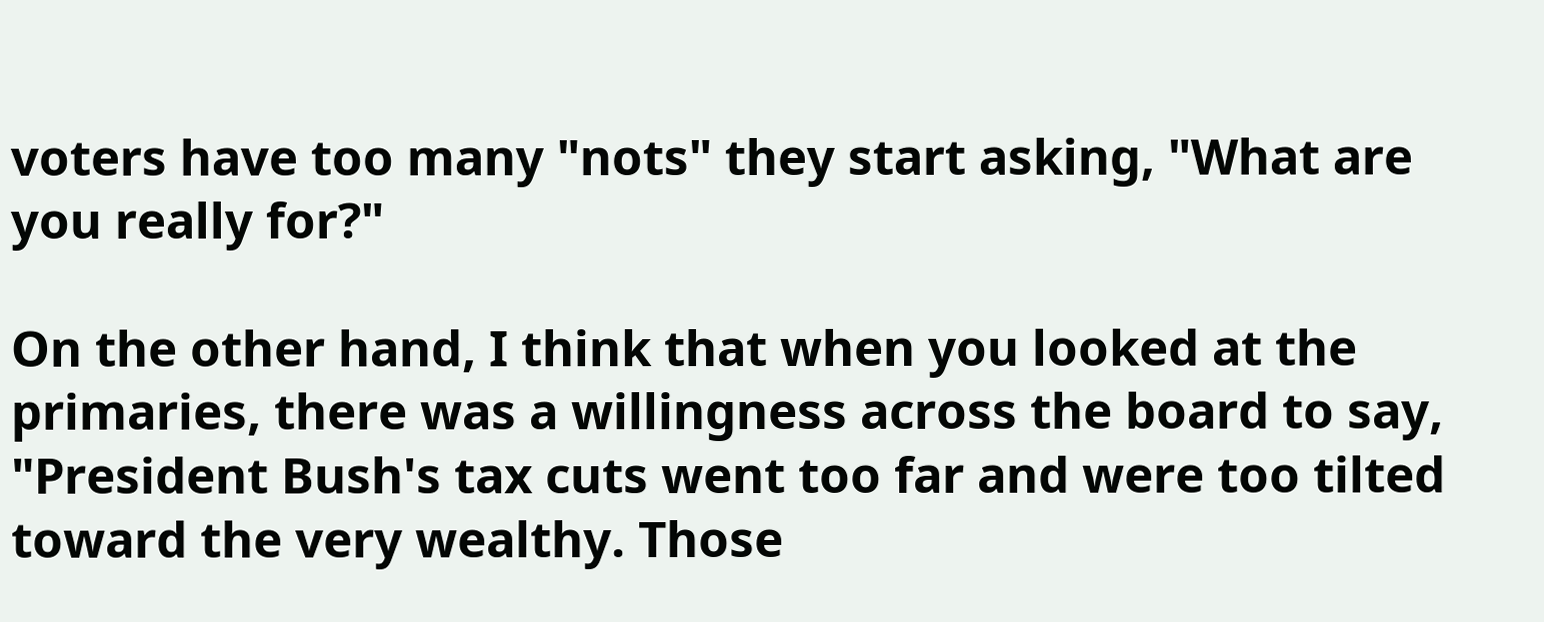voters have too many "nots" they start asking, "What are you really for?"

On the other hand, I think that when you looked at the primaries, there was a willingness across the board to say, "President Bush's tax cuts went too far and were too tilted toward the very wealthy. Those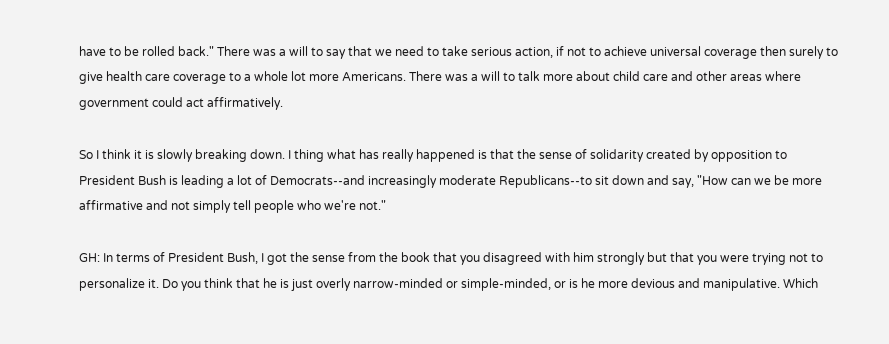have to be rolled back." There was a will to say that we need to take serious action, if not to achieve universal coverage then surely to give health care coverage to a whole lot more Americans. There was a will to talk more about child care and other areas where government could act affirmatively.

So I think it is slowly breaking down. I thing what has really happened is that the sense of solidarity created by opposition to President Bush is leading a lot of Democrats--and increasingly moderate Republicans--to sit down and say, "How can we be more affirmative and not simply tell people who we're not."

GH: In terms of President Bush, I got the sense from the book that you disagreed with him strongly but that you were trying not to personalize it. Do you think that he is just overly narrow-minded or simple-minded, or is he more devious and manipulative. Which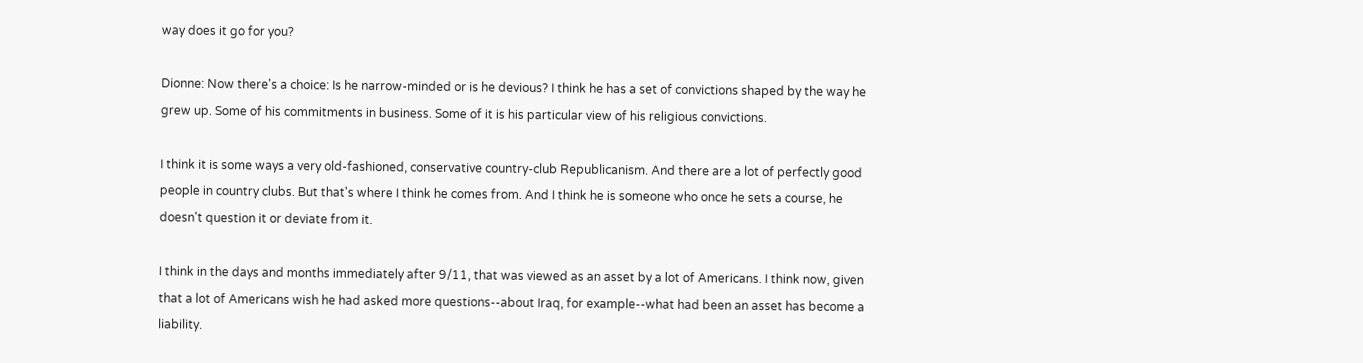way does it go for you?

Dionne: Now there's a choice: Is he narrow-minded or is he devious? I think he has a set of convictions shaped by the way he grew up. Some of his commitments in business. Some of it is his particular view of his religious convictions.

I think it is some ways a very old-fashioned, conservative country-club Republicanism. And there are a lot of perfectly good people in country clubs. But that's where I think he comes from. And I think he is someone who once he sets a course, he doesn't question it or deviate from it.

I think in the days and months immediately after 9/11, that was viewed as an asset by a lot of Americans. I think now, given that a lot of Americans wish he had asked more questions--about Iraq, for example--what had been an asset has become a liability.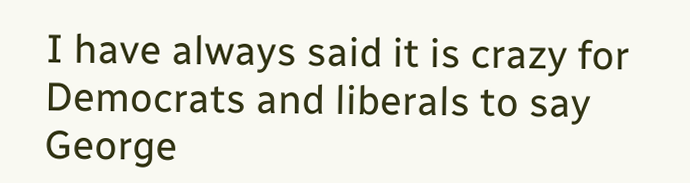I have always said it is crazy for Democrats and liberals to say George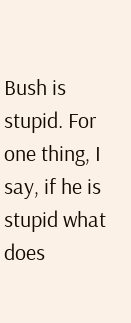Bush is stupid. For one thing, I say, if he is stupid what does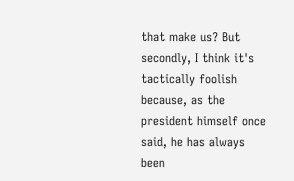that make us? But secondly, I think it's tactically foolish because, as the president himself once said, he has always been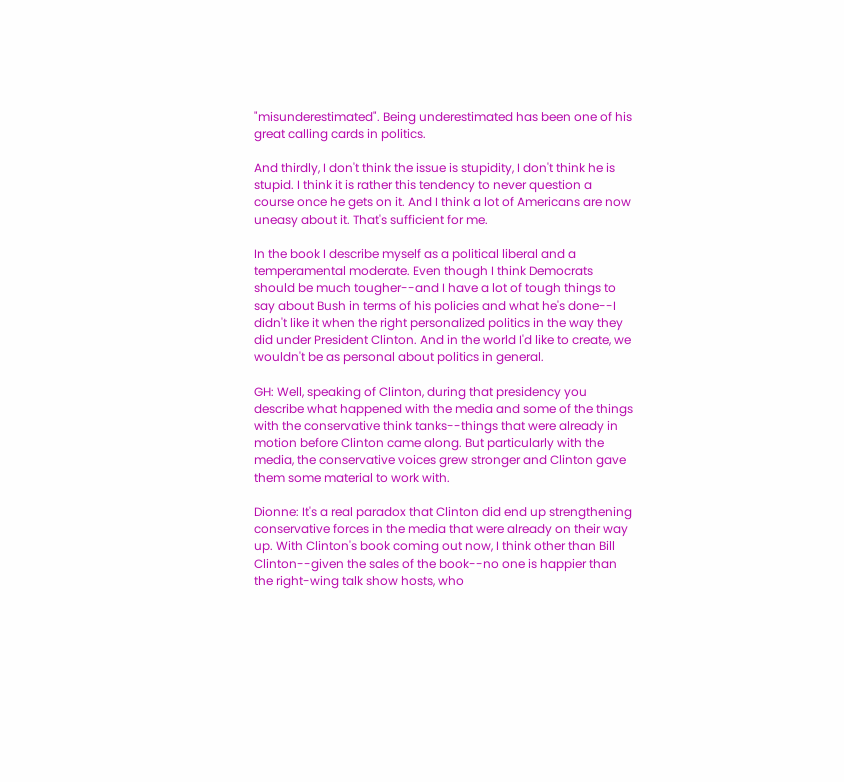"misunderestimated". Being underestimated has been one of his great calling cards in politics.

And thirdly, I don't think the issue is stupidity, I don't think he is stupid. I think it is rather this tendency to never question a course once he gets on it. And I think a lot of Americans are now uneasy about it. That's sufficient for me.

In the book I describe myself as a political liberal and a temperamental moderate. Even though I think Democrats should be much tougher--and I have a lot of tough things to say about Bush in terms of his policies and what he's done--I didn't like it when the right personalized politics in the way they did under President Clinton. And in the world I'd like to create, we wouldn't be as personal about politics in general.

GH: Well, speaking of Clinton, during that presidency you describe what happened with the media and some of the things with the conservative think tanks--things that were already in motion before Clinton came along. But particularly with the media, the conservative voices grew stronger and Clinton gave them some material to work with.

Dionne: It's a real paradox that Clinton did end up strengthening conservative forces in the media that were already on their way up. With Clinton's book coming out now, I think other than Bill Clinton--given the sales of the book--no one is happier than the right-wing talk show hosts, who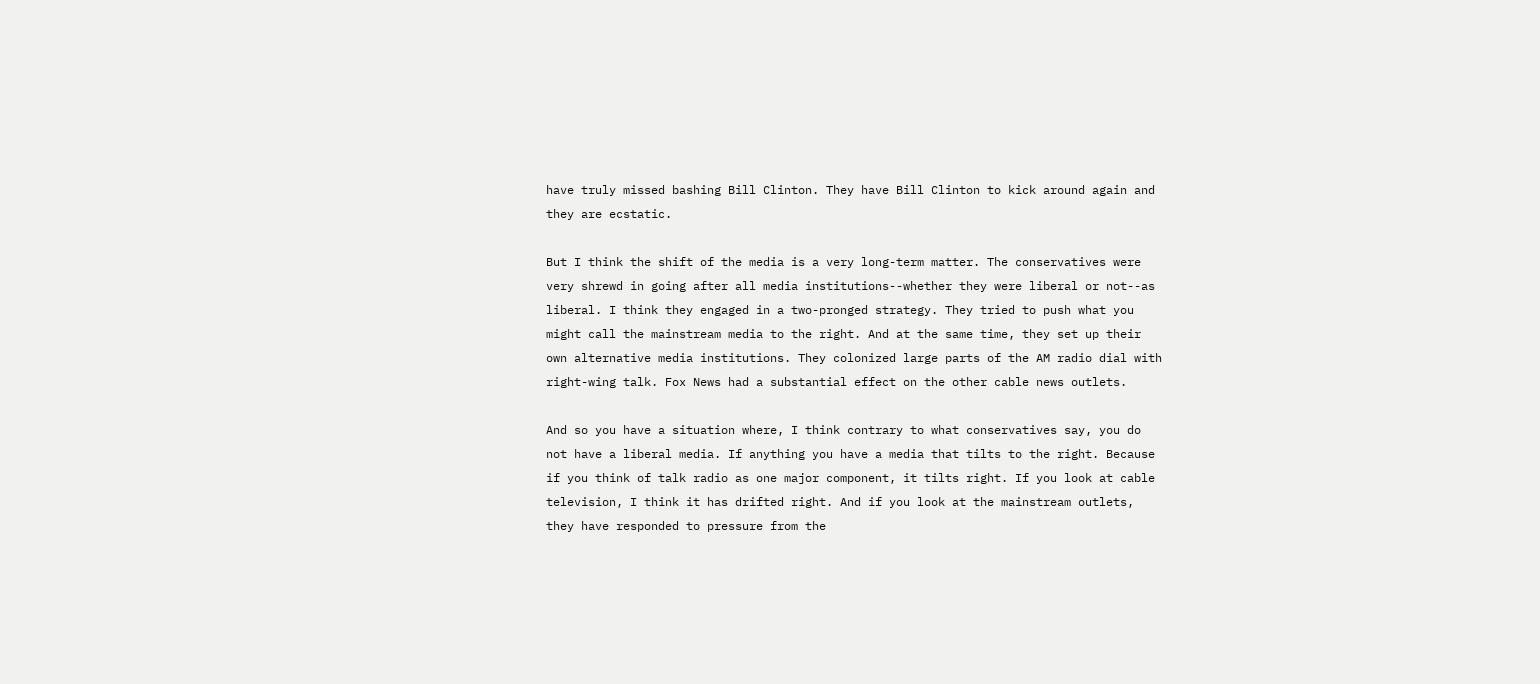have truly missed bashing Bill Clinton. They have Bill Clinton to kick around again and they are ecstatic.

But I think the shift of the media is a very long-term matter. The conservatives were very shrewd in going after all media institutions--whether they were liberal or not--as liberal. I think they engaged in a two-pronged strategy. They tried to push what you might call the mainstream media to the right. And at the same time, they set up their own alternative media institutions. They colonized large parts of the AM radio dial with right-wing talk. Fox News had a substantial effect on the other cable news outlets.

And so you have a situation where, I think contrary to what conservatives say, you do not have a liberal media. If anything you have a media that tilts to the right. Because if you think of talk radio as one major component, it tilts right. If you look at cable television, I think it has drifted right. And if you look at the mainstream outlets, they have responded to pressure from the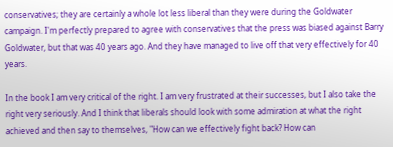conservatives; they are certainly a whole lot less liberal than they were during the Goldwater campaign. I'm perfectly prepared to agree with conservatives that the press was biased against Barry Goldwater, but that was 40 years ago. And they have managed to live off that very effectively for 40 years.

In the book I am very critical of the right. I am very frustrated at their successes, but I also take the right very seriously. And I think that liberals should look with some admiration at what the right achieved and then say to themselves, "How can we effectively fight back? How can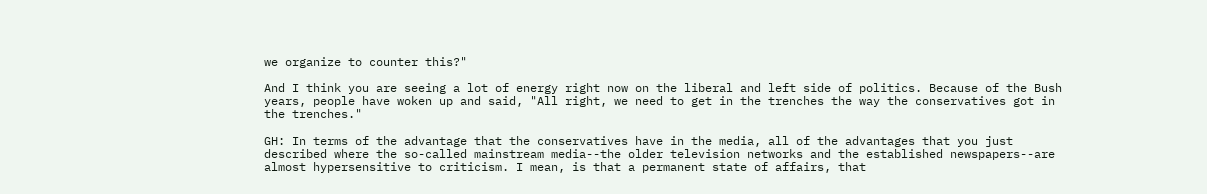we organize to counter this?"

And I think you are seeing a lot of energy right now on the liberal and left side of politics. Because of the Bush years, people have woken up and said, "All right, we need to get in the trenches the way the conservatives got in the trenches."

GH: In terms of the advantage that the conservatives have in the media, all of the advantages that you just described where the so-called mainstream media--the older television networks and the established newspapers--are almost hypersensitive to criticism. I mean, is that a permanent state of affairs, that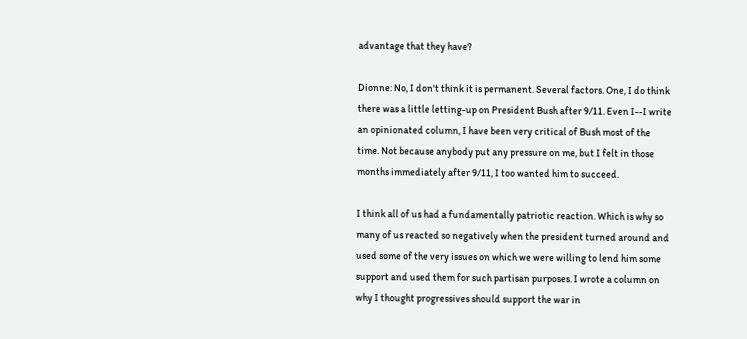advantage that they have?

Dionne: No, I don't think it is permanent. Several factors. One, I do think there was a little letting-up on President Bush after 9/11. Even I--I write an opinionated column, I have been very critical of Bush most of the time. Not because anybody put any pressure on me, but I felt in those months immediately after 9/11, I too wanted him to succeed.

I think all of us had a fundamentally patriotic reaction. Which is why so many of us reacted so negatively when the president turned around and used some of the very issues on which we were willing to lend him some support and used them for such partisan purposes. I wrote a column on why I thought progressives should support the war in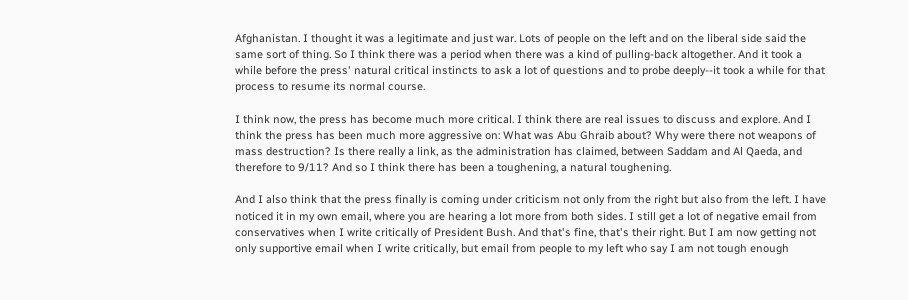Afghanistan. I thought it was a legitimate and just war. Lots of people on the left and on the liberal side said the same sort of thing. So I think there was a period when there was a kind of pulling-back altogether. And it took a while before the press' natural critical instincts to ask a lot of questions and to probe deeply--it took a while for that process to resume its normal course.

I think now, the press has become much more critical. I think there are real issues to discuss and explore. And I think the press has been much more aggressive on: What was Abu Ghraib about? Why were there not weapons of mass destruction? Is there really a link, as the administration has claimed, between Saddam and Al Qaeda, and therefore to 9/11? And so I think there has been a toughening, a natural toughening.

And I also think that the press finally is coming under criticism not only from the right but also from the left. I have noticed it in my own email, where you are hearing a lot more from both sides. I still get a lot of negative email from conservatives when I write critically of President Bush. And that's fine, that's their right. But I am now getting not only supportive email when I write critically, but email from people to my left who say I am not tough enough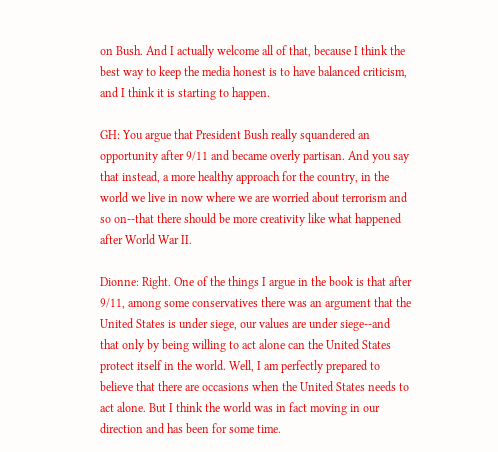on Bush. And I actually welcome all of that, because I think the best way to keep the media honest is to have balanced criticism, and I think it is starting to happen.

GH: You argue that President Bush really squandered an opportunity after 9/11 and became overly partisan. And you say that instead, a more healthy approach for the country, in the world we live in now where we are worried about terrorism and so on--that there should be more creativity like what happened after World War II.

Dionne: Right. One of the things I argue in the book is that after 9/11, among some conservatives there was an argument that the United States is under siege, our values are under siege--and that only by being willing to act alone can the United States protect itself in the world. Well, I am perfectly prepared to believe that there are occasions when the United States needs to act alone. But I think the world was in fact moving in our direction and has been for some time.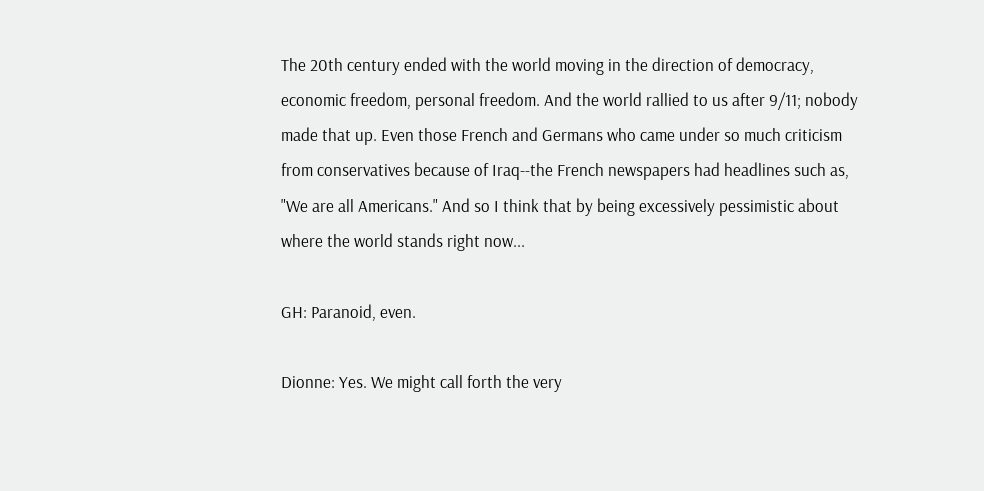The 20th century ended with the world moving in the direction of democracy, economic freedom, personal freedom. And the world rallied to us after 9/11; nobody made that up. Even those French and Germans who came under so much criticism from conservatives because of Iraq--the French newspapers had headlines such as, "We are all Americans." And so I think that by being excessively pessimistic about where the world stands right now...

GH: Paranoid, even.

Dionne: Yes. We might call forth the very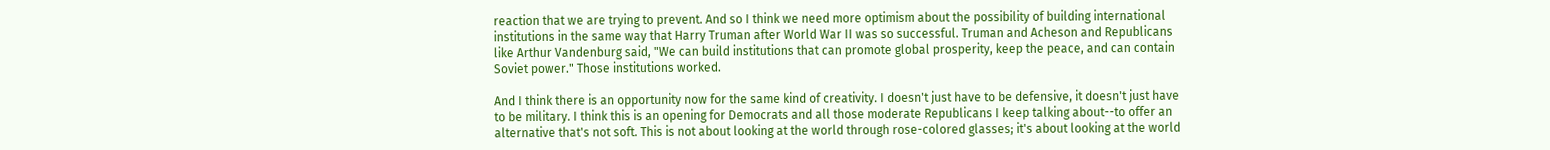reaction that we are trying to prevent. And so I think we need more optimism about the possibility of building international institutions in the same way that Harry Truman after World War II was so successful. Truman and Acheson and Republicans like Arthur Vandenburg said, "We can build institutions that can promote global prosperity, keep the peace, and can contain Soviet power." Those institutions worked.

And I think there is an opportunity now for the same kind of creativity. I doesn't just have to be defensive, it doesn't just have to be military. I think this is an opening for Democrats and all those moderate Republicans I keep talking about--to offer an alternative that's not soft. This is not about looking at the world through rose-colored glasses; it's about looking at the world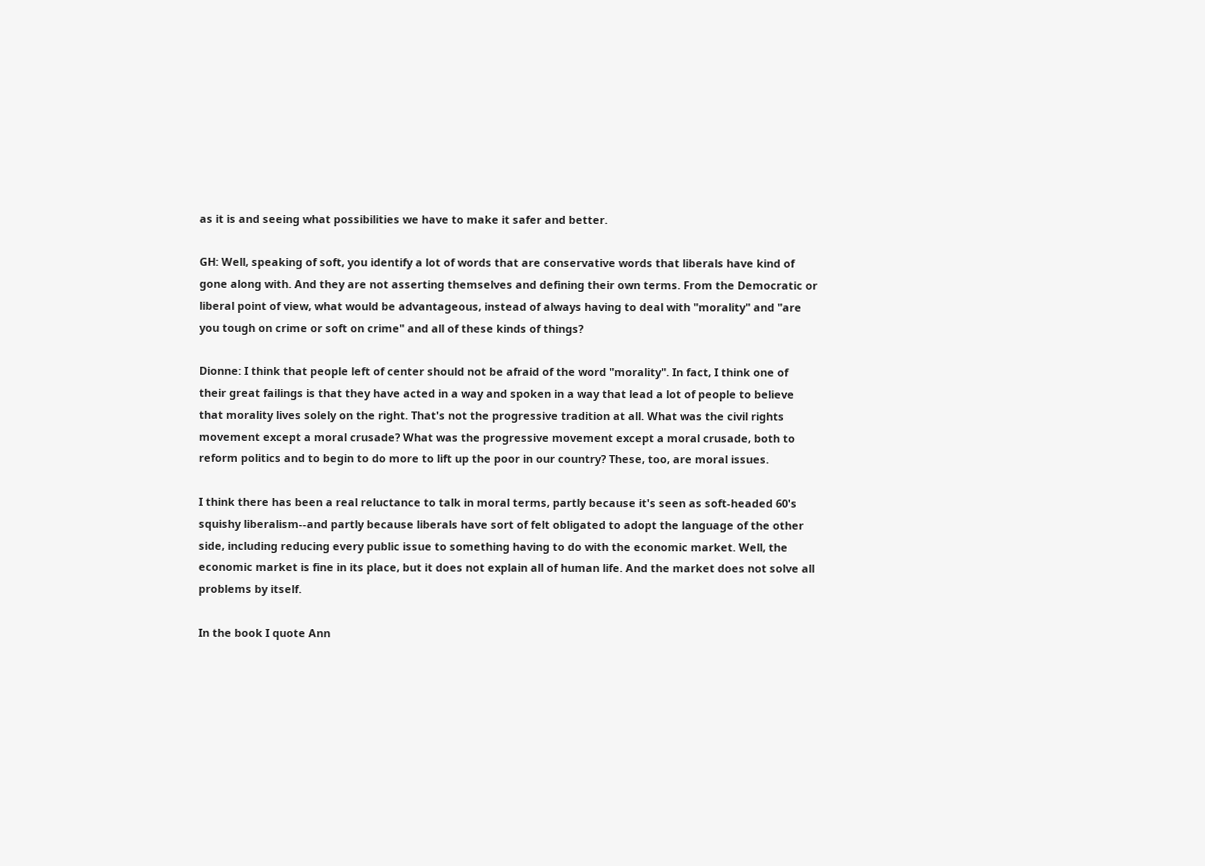as it is and seeing what possibilities we have to make it safer and better.

GH: Well, speaking of soft, you identify a lot of words that are conservative words that liberals have kind of gone along with. And they are not asserting themselves and defining their own terms. From the Democratic or liberal point of view, what would be advantageous, instead of always having to deal with "morality" and "are you tough on crime or soft on crime" and all of these kinds of things?

Dionne: I think that people left of center should not be afraid of the word "morality". In fact, I think one of their great failings is that they have acted in a way and spoken in a way that lead a lot of people to believe that morality lives solely on the right. That's not the progressive tradition at all. What was the civil rights movement except a moral crusade? What was the progressive movement except a moral crusade, both to reform politics and to begin to do more to lift up the poor in our country? These, too, are moral issues.

I think there has been a real reluctance to talk in moral terms, partly because it's seen as soft-headed 60's squishy liberalism--and partly because liberals have sort of felt obligated to adopt the language of the other side, including reducing every public issue to something having to do with the economic market. Well, the economic market is fine in its place, but it does not explain all of human life. And the market does not solve all problems by itself.

In the book I quote Ann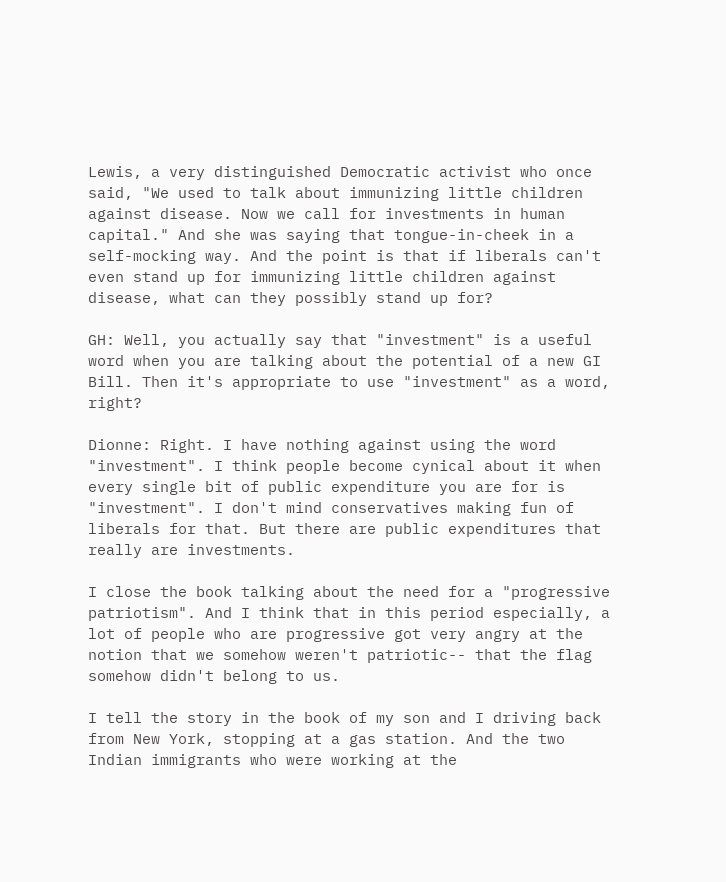Lewis, a very distinguished Democratic activist who once said, "We used to talk about immunizing little children against disease. Now we call for investments in human capital." And she was saying that tongue-in-cheek in a self-mocking way. And the point is that if liberals can't even stand up for immunizing little children against disease, what can they possibly stand up for?

GH: Well, you actually say that "investment" is a useful word when you are talking about the potential of a new GI Bill. Then it's appropriate to use "investment" as a word, right?

Dionne: Right. I have nothing against using the word "investment". I think people become cynical about it when every single bit of public expenditure you are for is "investment". I don't mind conservatives making fun of liberals for that. But there are public expenditures that really are investments.

I close the book talking about the need for a "progressive patriotism". And I think that in this period especially, a lot of people who are progressive got very angry at the notion that we somehow weren't patriotic-- that the flag somehow didn't belong to us.

I tell the story in the book of my son and I driving back from New York, stopping at a gas station. And the two Indian immigrants who were working at the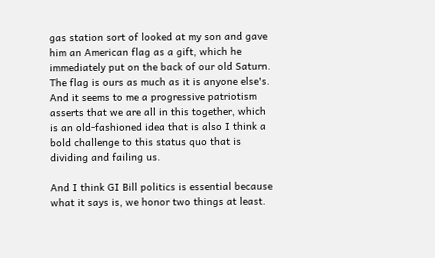gas station sort of looked at my son and gave him an American flag as a gift, which he immediately put on the back of our old Saturn. The flag is ours as much as it is anyone else's. And it seems to me a progressive patriotism asserts that we are all in this together, which is an old-fashioned idea that is also I think a bold challenge to this status quo that is dividing and failing us.

And I think GI Bill politics is essential because what it says is, we honor two things at least.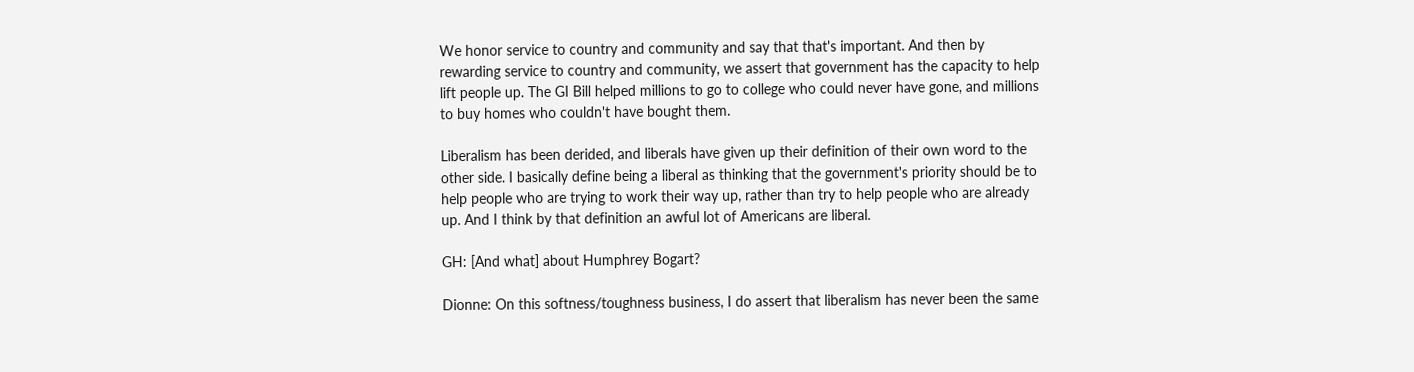We honor service to country and community and say that that's important. And then by rewarding service to country and community, we assert that government has the capacity to help lift people up. The GI Bill helped millions to go to college who could never have gone, and millions to buy homes who couldn't have bought them.

Liberalism has been derided, and liberals have given up their definition of their own word to the other side. I basically define being a liberal as thinking that the government's priority should be to help people who are trying to work their way up, rather than try to help people who are already up. And I think by that definition an awful lot of Americans are liberal.

GH: [And what] about Humphrey Bogart?

Dionne: On this softness/toughness business, I do assert that liberalism has never been the same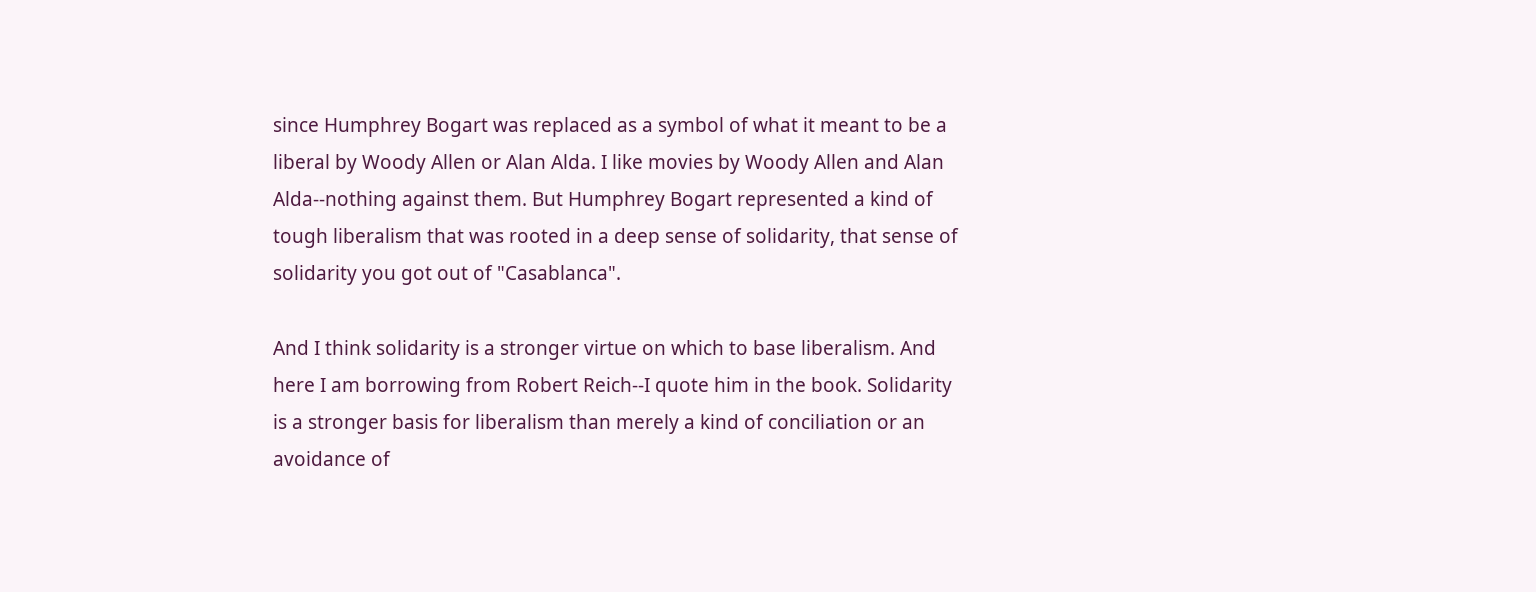since Humphrey Bogart was replaced as a symbol of what it meant to be a liberal by Woody Allen or Alan Alda. I like movies by Woody Allen and Alan Alda--nothing against them. But Humphrey Bogart represented a kind of tough liberalism that was rooted in a deep sense of solidarity, that sense of solidarity you got out of "Casablanca".

And I think solidarity is a stronger virtue on which to base liberalism. And here I am borrowing from Robert Reich--I quote him in the book. Solidarity is a stronger basis for liberalism than merely a kind of conciliation or an avoidance of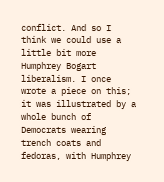conflict. And so I think we could use a little bit more Humphrey Bogart liberalism. I once wrote a piece on this; it was illustrated by a whole bunch of Democrats wearing trench coats and fedoras, with Humphrey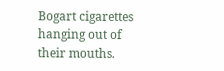Bogart cigarettes hanging out of their mouths.